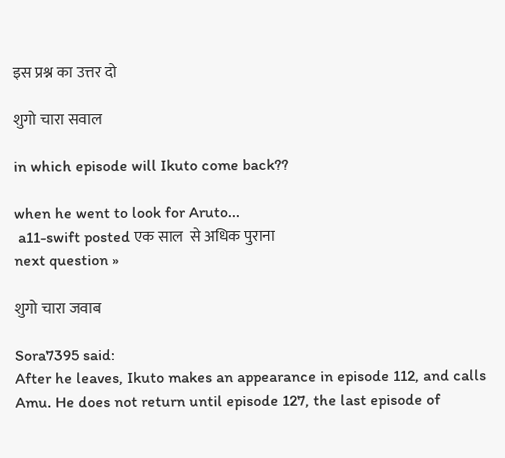इस प्रश्न का उत्तर दो

शुगो चारा सवाल

in which episode will Ikuto come back??

when he went to look for Aruto...
 a11-swift posted एक साल  से अधिक पुराना
next question »

शुगो चारा जवाब

Sora7395 said:
After he leaves, Ikuto makes an appearance in episode 112, and calls Amu. He does not return until episode 127, the last episode of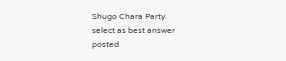Shugo Chara Party.
select as best answer
posted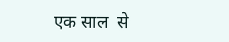एक साल  से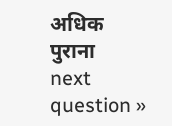अधिक पुराना
next question »